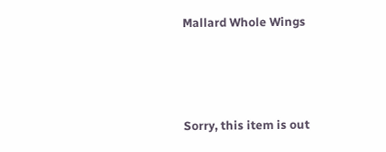Mallard Whole Wings



Sorry, this item is out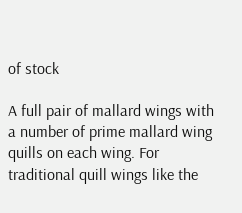of stock

A full pair of mallard wings with a number of prime mallard wing quills on each wing. For traditional quill wings like the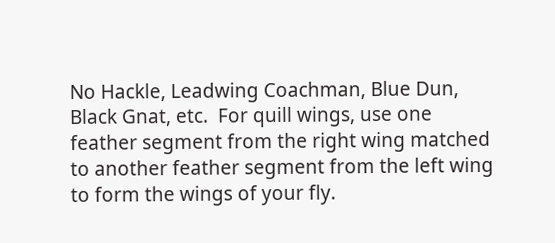No Hackle, Leadwing Coachman, Blue Dun, Black Gnat, etc.  For quill wings, use one feather segment from the right wing matched to another feather segment from the left wing to form the wings of your fly.